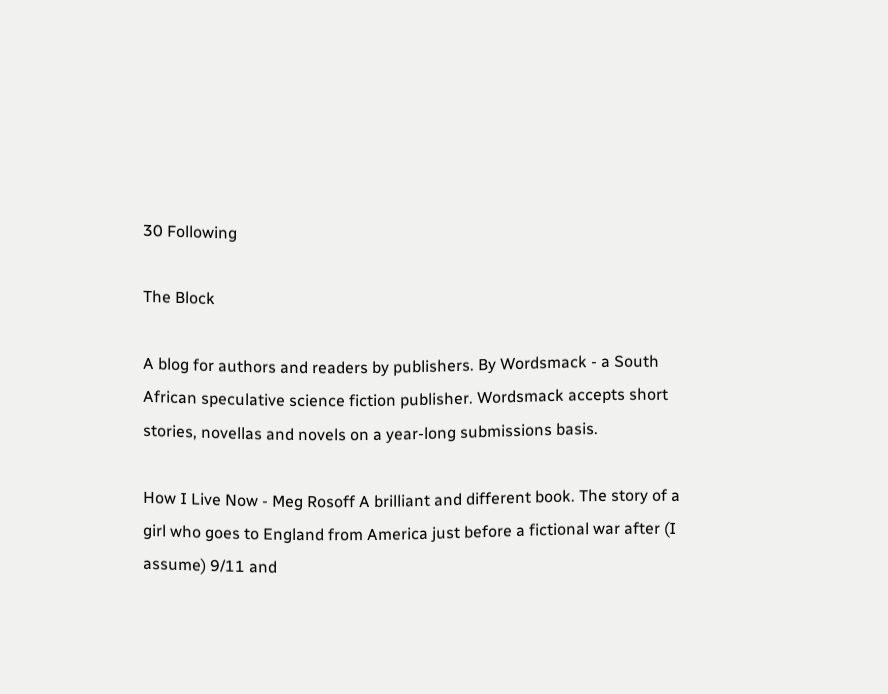30 Following

The Block

A blog for authors and readers by publishers. By Wordsmack - a South African speculative science fiction publisher. Wordsmack accepts short stories, novellas and novels on a year-long submissions basis.

How I Live Now - Meg Rosoff A brilliant and different book. The story of a girl who goes to England from America just before a fictional war after (I assume) 9/11 and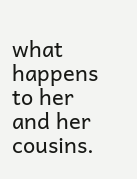what happens to her and her cousins.